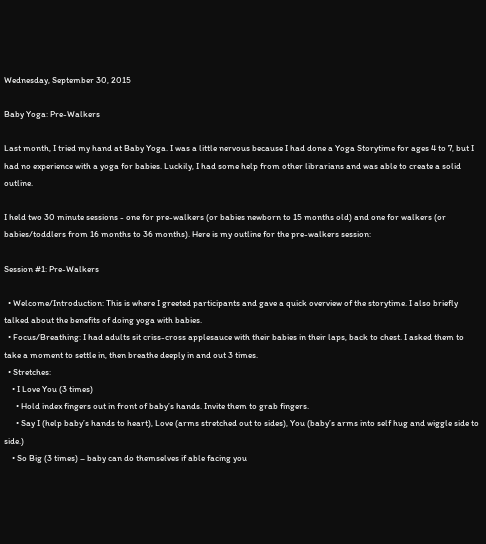Wednesday, September 30, 2015

Baby Yoga: Pre-Walkers

Last month, I tried my hand at Baby Yoga. I was a little nervous because I had done a Yoga Storytime for ages 4 to 7, but I had no experience with a yoga for babies. Luckily, I had some help from other librarians and was able to create a solid outline.

I held two 30 minute sessions - one for pre-walkers (or babies newborn to 15 months old) and one for walkers (or babies/toddlers from 16 months to 36 months). Here is my outline for the pre-walkers session:

Session #1: Pre-Walkers

  • Welcome/Introduction: This is where I greeted participants and gave a quick overview of the storytime. I also briefly talked about the benefits of doing yoga with babies.
  • Focus/Breathing: I had adults sit criss-cross applesauce with their babies in their laps, back to chest. I asked them to take a moment to settle in, then breathe deeply in and out 3 times.
  • Stretches:
    • I Love You (3 times)
      • Hold index fingers out in front of baby’s hands. Invite them to grab fingers.
      • Say I (help baby’s hands to heart), Love (arms stretched out to sides), You (baby’s arms into self hug and wiggle side to side.)
    • So Big (3 times) – baby can do themselves if able facing you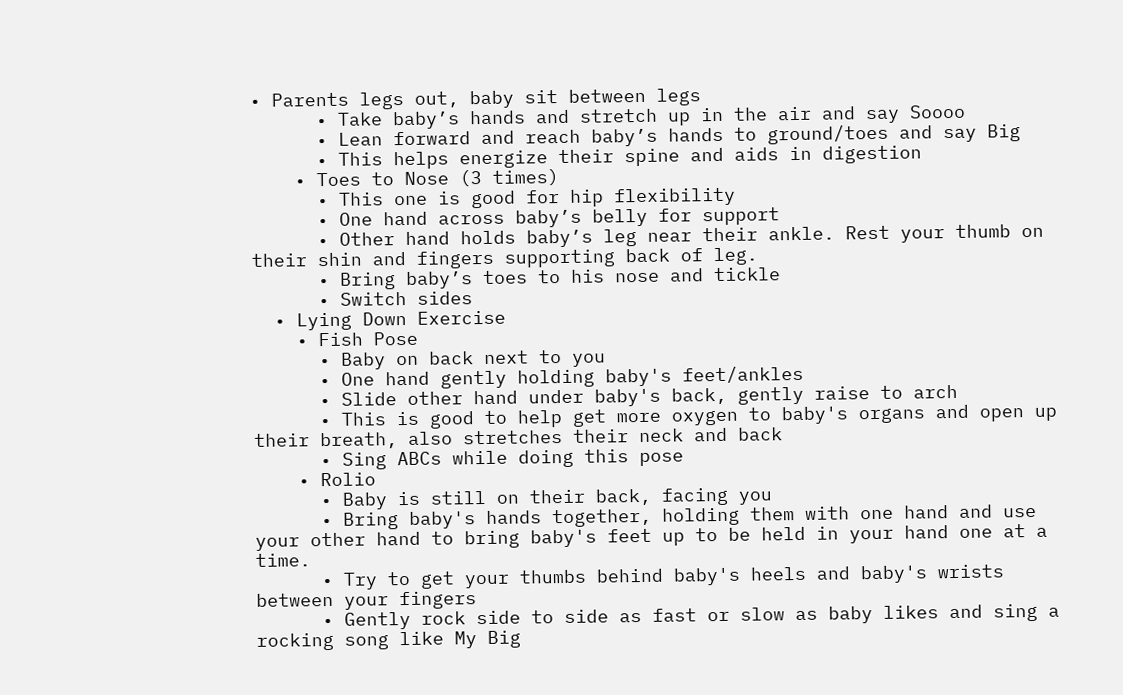• Parents legs out, baby sit between legs
      • Take baby’s hands and stretch up in the air and say Soooo
      • Lean forward and reach baby’s hands to ground/toes and say Big
      • This helps energize their spine and aids in digestion
    • Toes to Nose (3 times)
      • This one is good for hip flexibility
      • One hand across baby’s belly for support
      • Other hand holds baby’s leg near their ankle. Rest your thumb on their shin and fingers supporting back of leg.
      • Bring baby’s toes to his nose and tickle
      • Switch sides
  • Lying Down Exercise
    • Fish Pose
      • Baby on back next to you
      • One hand gently holding baby's feet/ankles
      • Slide other hand under baby's back, gently raise to arch
      • This is good to help get more oxygen to baby's organs and open up their breath, also stretches their neck and back
      • Sing ABCs while doing this pose
    • Rolio
      • Baby is still on their back, facing you
      • Bring baby's hands together, holding them with one hand and use your other hand to bring baby's feet up to be held in your hand one at a time.
      • Try to get your thumbs behind baby's heels and baby's wrists between your fingers
      • Gently rock side to side as fast or slow as baby likes and sing a rocking song like My Big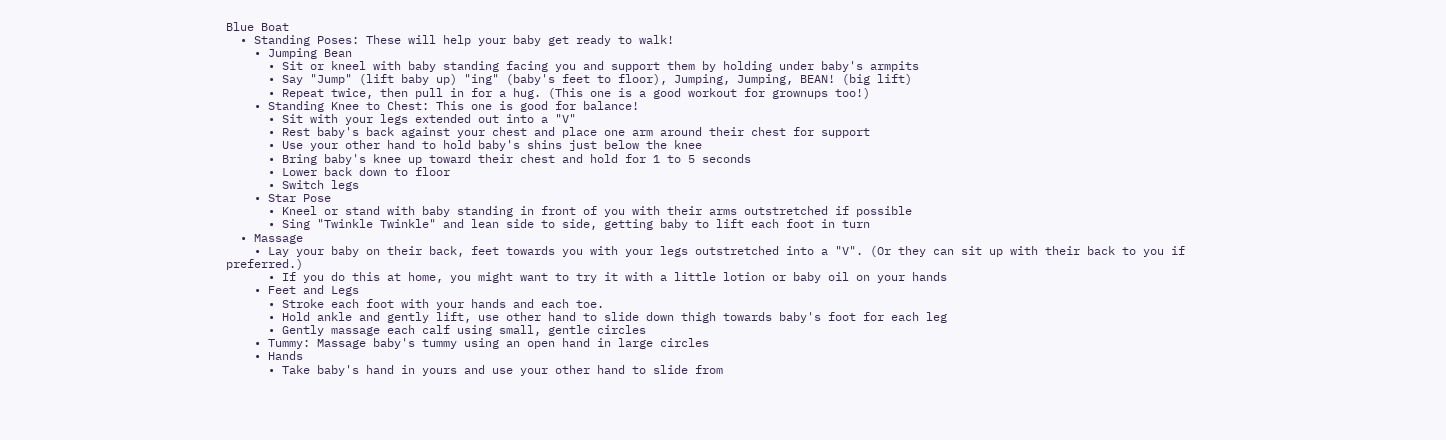Blue Boat
  • Standing Poses: These will help your baby get ready to walk!
    • Jumping Bean
      • Sit or kneel with baby standing facing you and support them by holding under baby's armpits
      • Say "Jump" (lift baby up) "ing" (baby's feet to floor), Jumping, Jumping, BEAN! (big lift)
      • Repeat twice, then pull in for a hug. (This one is a good workout for grownups too!)
    • Standing Knee to Chest: This one is good for balance!
      • Sit with your legs extended out into a "V"
      • Rest baby's back against your chest and place one arm around their chest for support
      • Use your other hand to hold baby's shins just below the knee
      • Bring baby's knee up toward their chest and hold for 1 to 5 seconds
      • Lower back down to floor
      • Switch legs
    • Star Pose
      • Kneel or stand with baby standing in front of you with their arms outstretched if possible
      • Sing "Twinkle Twinkle" and lean side to side, getting baby to lift each foot in turn
  • Massage
    • Lay your baby on their back, feet towards you with your legs outstretched into a "V". (Or they can sit up with their back to you if preferred.)
      • If you do this at home, you might want to try it with a little lotion or baby oil on your hands
    • Feet and Legs
      • Stroke each foot with your hands and each toe.
      • Hold ankle and gently lift, use other hand to slide down thigh towards baby's foot for each leg
      • Gently massage each calf using small, gentle circles
    • Tummy: Massage baby's tummy using an open hand in large circles
    • Hands
      • Take baby's hand in yours and use your other hand to slide from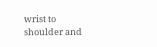wrist to shoulder and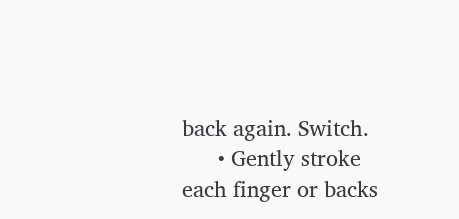back again. Switch.
      • Gently stroke each finger or backs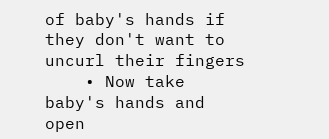of baby's hands if they don't want to uncurl their fingers
    • Now take baby's hands and open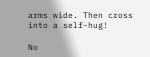arms wide. Then cross into a self-hug!

No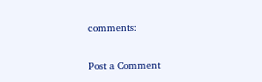comments:

Post a Comment